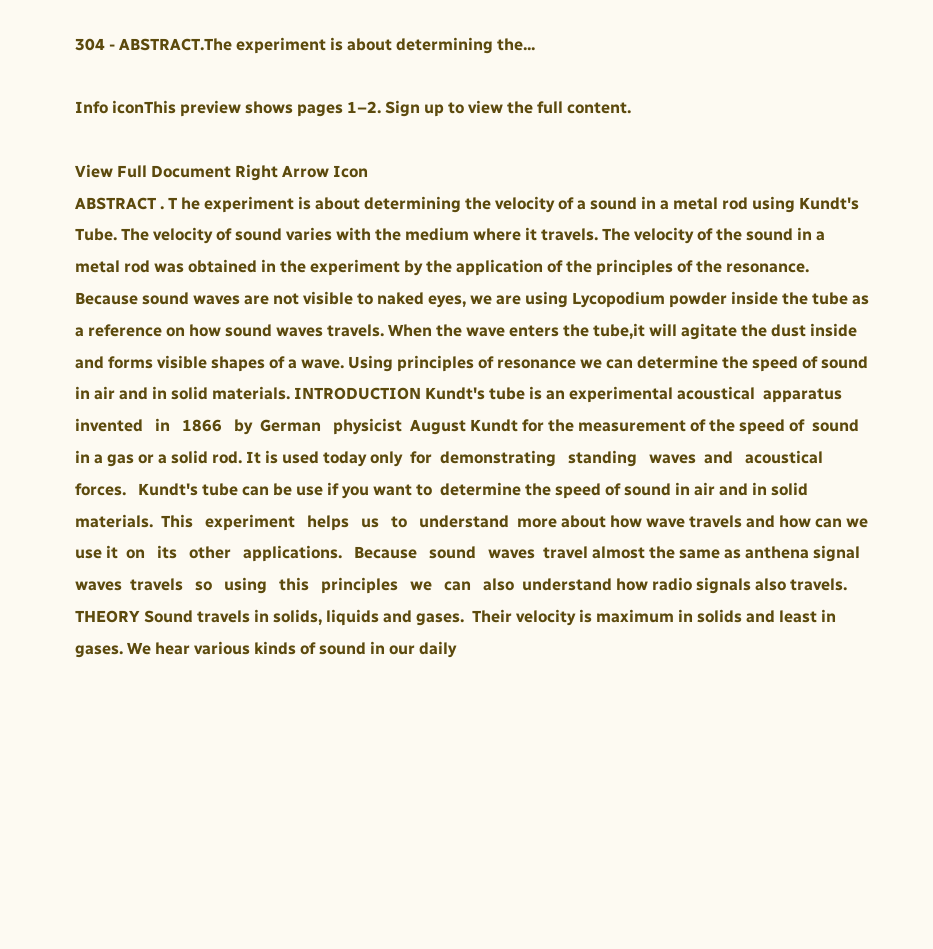304 - ABSTRACT.The experiment is about determining the...

Info iconThis preview shows pages 1–2. Sign up to view the full content.

View Full Document Right Arrow Icon
ABSTRACT . T he experiment is about determining the velocity of a sound in a metal rod using Kundt's Tube. The velocity of sound varies with the medium where it travels. The velocity of the sound in a metal rod was obtained in the experiment by the application of the principles of the resonance. Because sound waves are not visible to naked eyes, we are using Lycopodium powder inside the tube as a reference on how sound waves travels. When the wave enters the tube,it will agitate the dust inside and forms visible shapes of a wave. Using principles of resonance we can determine the speed of sound in air and in solid materials. INTRODUCTION Kundt's tube is an experimental acoustical  apparatus  invented   in   1866   by  German   physicist  August Kundt for the measurement of the speed of  sound in a gas or a solid rod. It is used today only  for  demonstrating   standing   waves  and   acoustical  forces.   Kundt's tube can be use if you want to  determine the speed of sound in air and in solid  materials.  This   experiment   helps   us   to   understand  more about how wave travels and how can we use it  on   its   other   applications.   Because   sound   waves  travel almost the same as anthena signal waves  travels   so   using   this   principles   we   can   also  understand how radio signals also travels. THEORY Sound travels in solids, liquids and gases.  Their velocity is maximum in solids and least in  gases. We hear various kinds of sound in our daily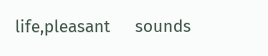life,pleasant     sounds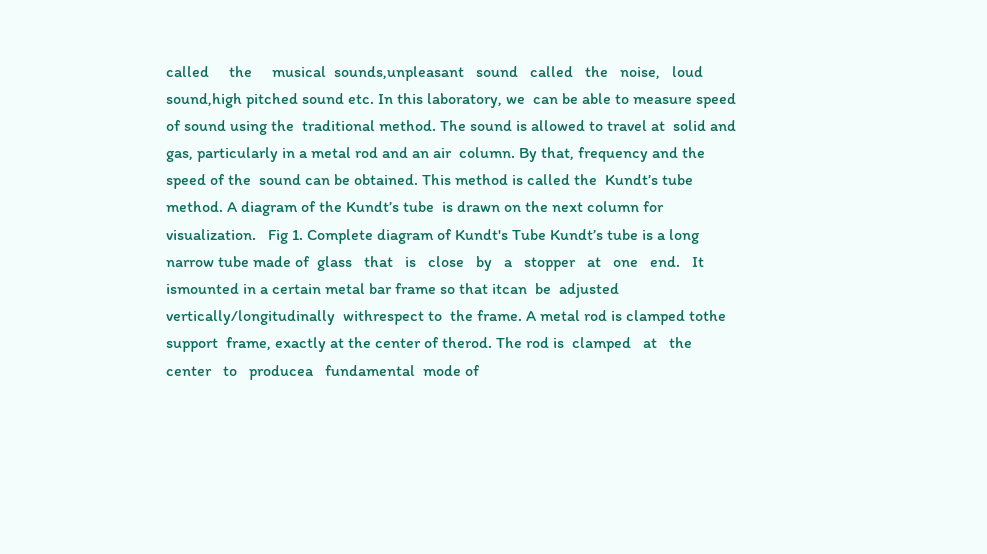called     the     musical  sounds,unpleasant   sound   called   the   noise,   loud  sound,high pitched sound etc. In this laboratory, we  can be able to measure speed of sound using the  traditional method. The sound is allowed to travel at  solid and gas, particularly in a metal rod and an air  column. By that, frequency and the speed of the  sound can be obtained. This method is called the  Kundt’s tube method. A diagram of the Kundt’s tube  is drawn on the next column for visualization.   Fig 1. Complete diagram of Kundt's Tube Kundt’s tube is a long narrow tube made of  glass   that   is   close   by   a   stopper   at   one   end.   It  ismounted in a certain metal bar frame so that itcan  be  adjusted  vertically/longitudinally  withrespect to  the frame. A metal rod is clamped tothe support  frame, exactly at the center of therod. The rod is  clamped   at   the   center   to   producea   fundamental  mode of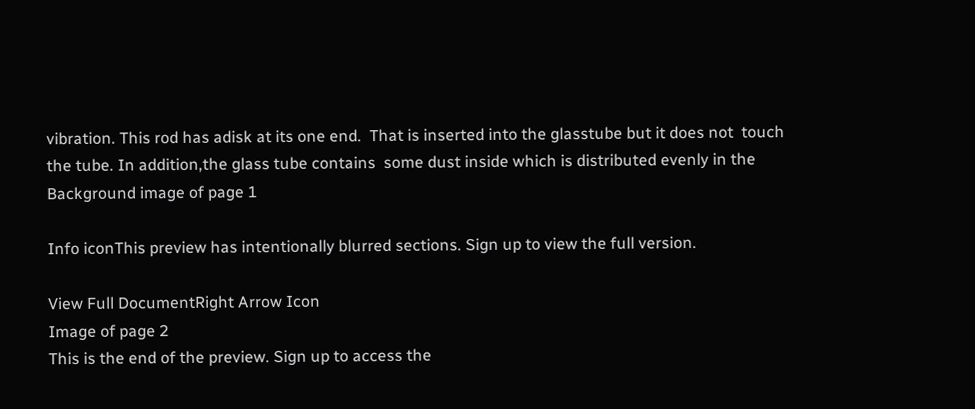vibration. This rod has adisk at its one end.  That is inserted into the glasstube but it does not  touch the tube. In addition,the glass tube contains  some dust inside which is distributed evenly in the
Background image of page 1

Info iconThis preview has intentionally blurred sections. Sign up to view the full version.

View Full DocumentRight Arrow Icon
Image of page 2
This is the end of the preview. Sign up to access the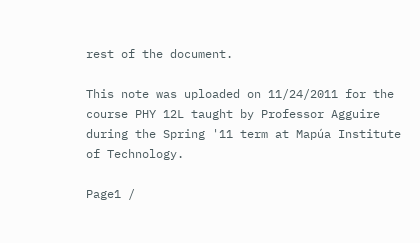rest of the document.

This note was uploaded on 11/24/2011 for the course PHY 12L taught by Professor Agguire during the Spring '11 term at Mapúa Institute of Technology.

Page1 /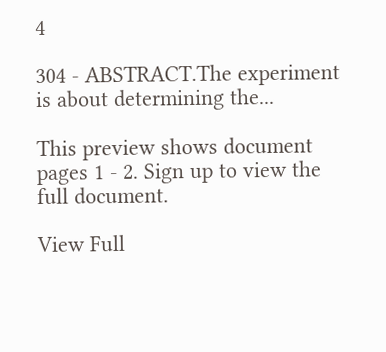4

304 - ABSTRACT.The experiment is about determining the...

This preview shows document pages 1 - 2. Sign up to view the full document.

View Full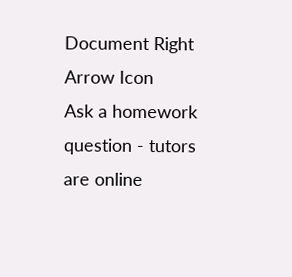Document Right Arrow Icon
Ask a homework question - tutors are online